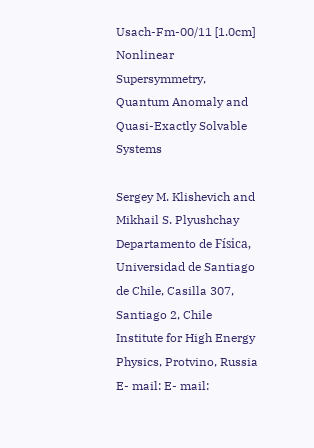Usach-Fm-00/11 [1.0cm] Nonlinear Supersymmetry, Quantum Anomaly and Quasi-Exactly Solvable Systems

Sergey M. Klishevich and Mikhail S. Plyushchay
Departamento de Física, Universidad de Santiago de Chile, Casilla 307, Santiago 2, Chile
Institute for High Energy Physics, Protvino, Russia
E- mail: E- mail: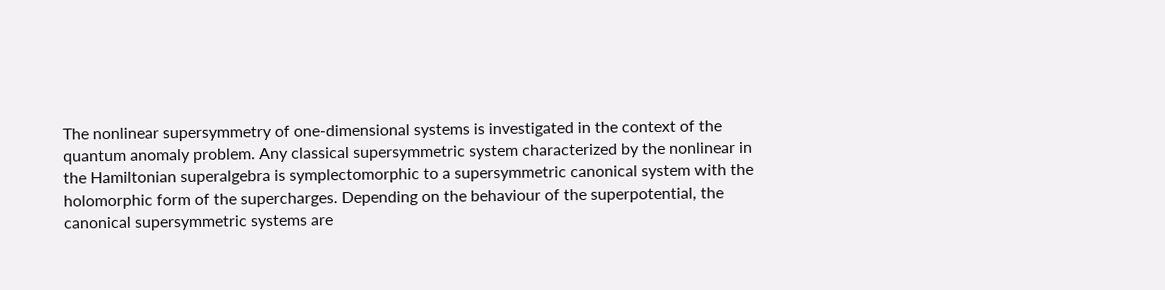The nonlinear supersymmetry of one-dimensional systems is investigated in the context of the quantum anomaly problem. Any classical supersymmetric system characterized by the nonlinear in the Hamiltonian superalgebra is symplectomorphic to a supersymmetric canonical system with the holomorphic form of the supercharges. Depending on the behaviour of the superpotential, the canonical supersymmetric systems are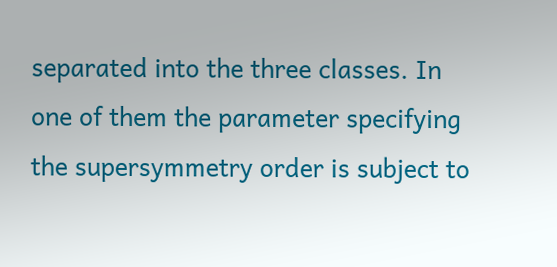separated into the three classes. In one of them the parameter specifying the supersymmetry order is subject to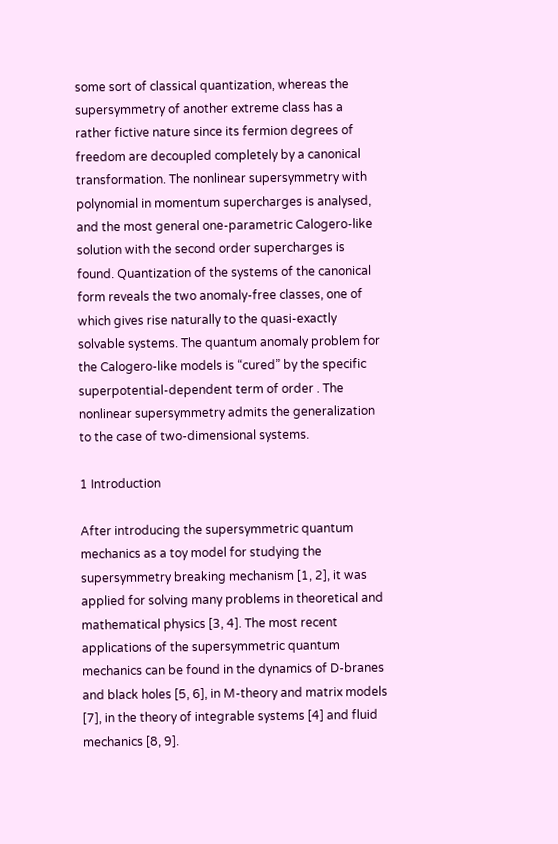some sort of classical quantization, whereas the supersymmetry of another extreme class has a rather fictive nature since its fermion degrees of freedom are decoupled completely by a canonical transformation. The nonlinear supersymmetry with polynomial in momentum supercharges is analysed, and the most general one-parametric Calogero-like solution with the second order supercharges is found. Quantization of the systems of the canonical form reveals the two anomaly-free classes, one of which gives rise naturally to the quasi-exactly solvable systems. The quantum anomaly problem for the Calogero-like models is “cured” by the specific superpotential-dependent term of order . The nonlinear supersymmetry admits the generalization to the case of two-dimensional systems.

1 Introduction

After introducing the supersymmetric quantum mechanics as a toy model for studying the supersymmetry breaking mechanism [1, 2], it was applied for solving many problems in theoretical and mathematical physics [3, 4]. The most recent applications of the supersymmetric quantum mechanics can be found in the dynamics of D-branes and black holes [5, 6], in M-theory and matrix models [7], in the theory of integrable systems [4] and fluid mechanics [8, 9].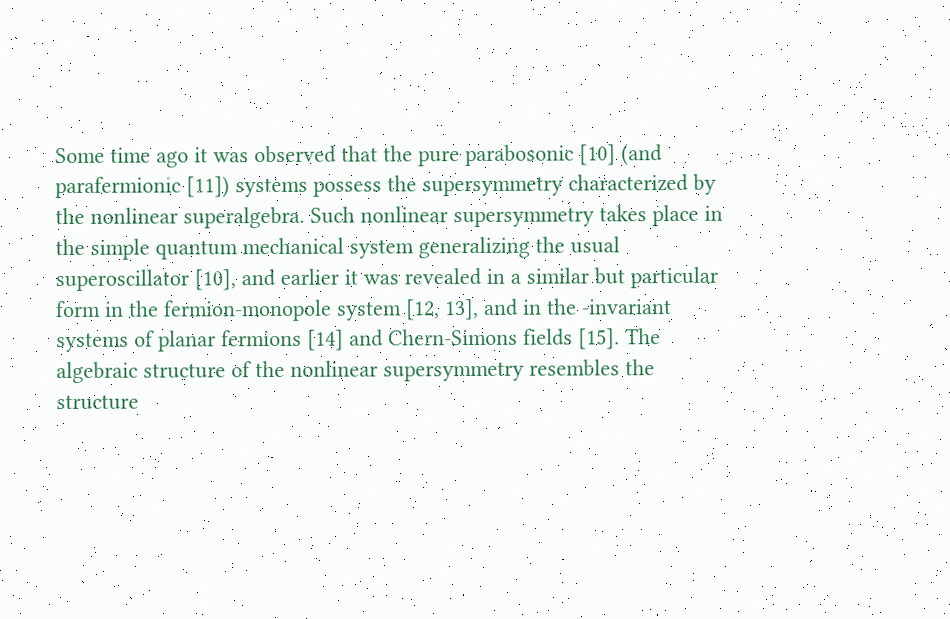Some time ago it was observed that the pure parabosonic [10] (and parafermionic [11]) systems possess the supersymmetry characterized by the nonlinear superalgebra. Such nonlinear supersymmetry takes place in the simple quantum mechanical system generalizing the usual superoscillator [10], and earlier it was revealed in a similar but particular form in the fermion-monopole system [12, 13], and in the -invariant systems of planar fermions [14] and Chern-Simons fields [15]. The algebraic structure of the nonlinear supersymmetry resembles the structure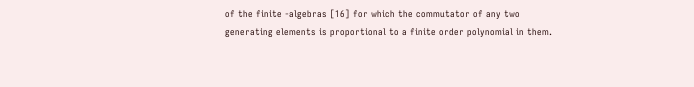of the finite -algebras [16] for which the commutator of any two generating elements is proportional to a finite order polynomial in them.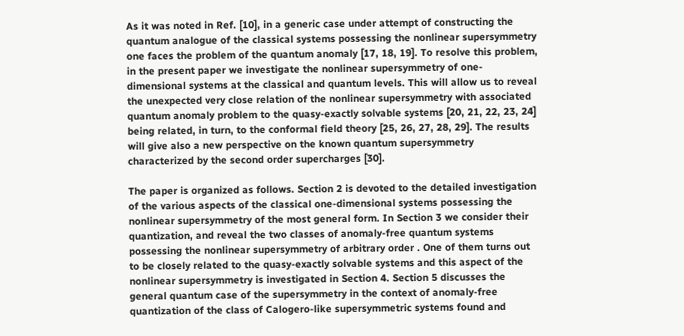As it was noted in Ref. [10], in a generic case under attempt of constructing the quantum analogue of the classical systems possessing the nonlinear supersymmetry one faces the problem of the quantum anomaly [17, 18, 19]. To resolve this problem, in the present paper we investigate the nonlinear supersymmetry of one-dimensional systems at the classical and quantum levels. This will allow us to reveal the unexpected very close relation of the nonlinear supersymmetry with associated quantum anomaly problem to the quasy-exactly solvable systems [20, 21, 22, 23, 24] being related, in turn, to the conformal field theory [25, 26, 27, 28, 29]. The results will give also a new perspective on the known quantum supersymmetry characterized by the second order supercharges [30].

The paper is organized as follows. Section 2 is devoted to the detailed investigation of the various aspects of the classical one-dimensional systems possessing the nonlinear supersymmetry of the most general form. In Section 3 we consider their quantization, and reveal the two classes of anomaly-free quantum systems possessing the nonlinear supersymmetry of arbitrary order . One of them turns out to be closely related to the quasy-exactly solvable systems and this aspect of the nonlinear supersymmetry is investigated in Section 4. Section 5 discusses the general quantum case of the supersymmetry in the context of anomaly-free quantization of the class of Calogero-like supersymmetric systems found and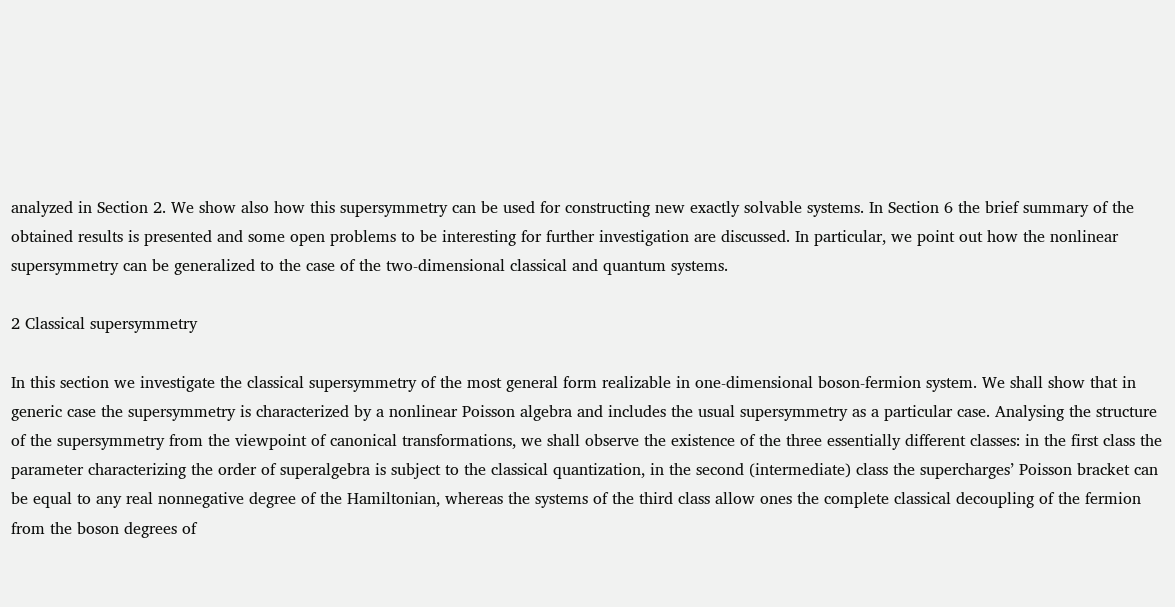analyzed in Section 2. We show also how this supersymmetry can be used for constructing new exactly solvable systems. In Section 6 the brief summary of the obtained results is presented and some open problems to be interesting for further investigation are discussed. In particular, we point out how the nonlinear supersymmetry can be generalized to the case of the two-dimensional classical and quantum systems.

2 Classical supersymmetry

In this section we investigate the classical supersymmetry of the most general form realizable in one-dimensional boson-fermion system. We shall show that in generic case the supersymmetry is characterized by a nonlinear Poisson algebra and includes the usual supersymmetry as a particular case. Analysing the structure of the supersymmetry from the viewpoint of canonical transformations, we shall observe the existence of the three essentially different classes: in the first class the parameter characterizing the order of superalgebra is subject to the classical quantization, in the second (intermediate) class the supercharges’ Poisson bracket can be equal to any real nonnegative degree of the Hamiltonian, whereas the systems of the third class allow ones the complete classical decoupling of the fermion from the boson degrees of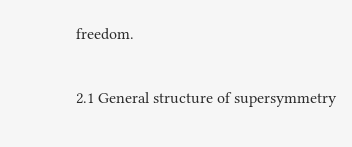freedom.

2.1 General structure of supersymmetry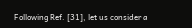Following Ref. [31], let us consider a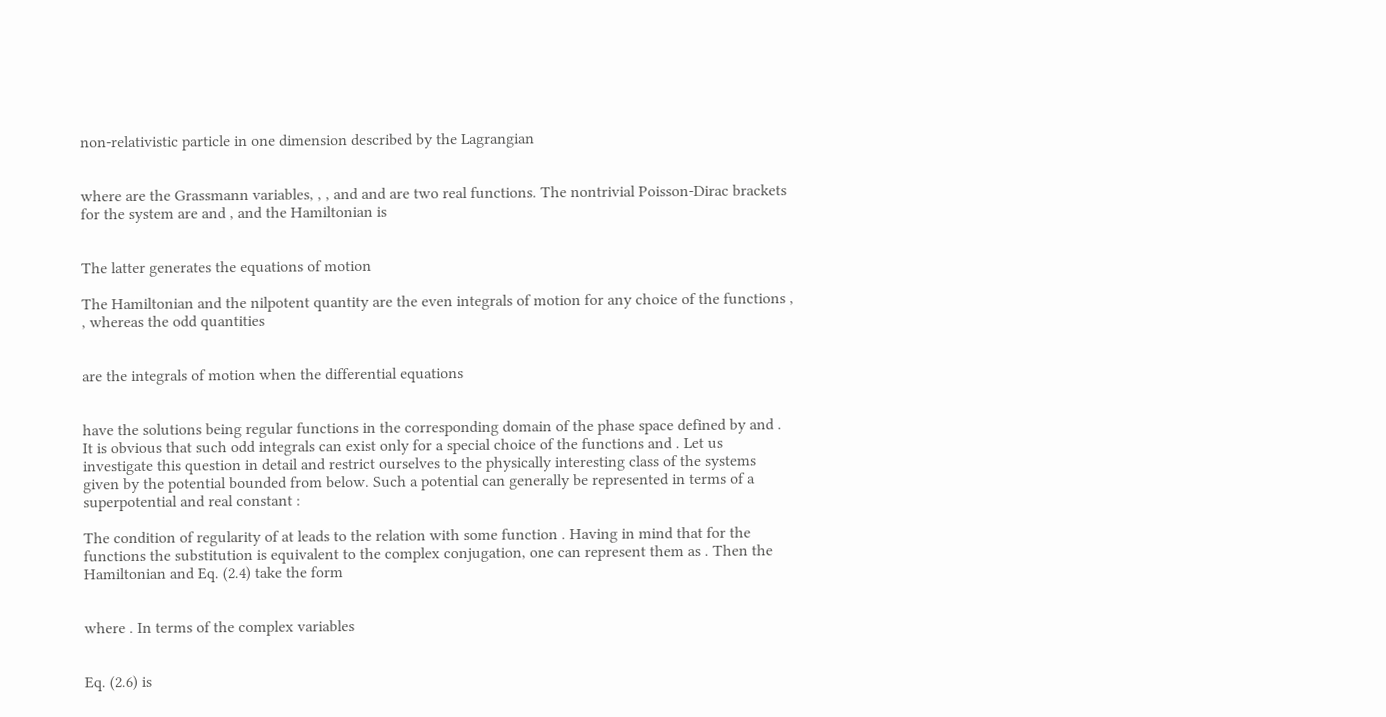non-relativistic particle in one dimension described by the Lagrangian


where are the Grassmann variables, , , and and are two real functions. The nontrivial Poisson-Dirac brackets for the system are and , and the Hamiltonian is


The latter generates the equations of motion

The Hamiltonian and the nilpotent quantity are the even integrals of motion for any choice of the functions , , whereas the odd quantities


are the integrals of motion when the differential equations


have the solutions being regular functions in the corresponding domain of the phase space defined by and . It is obvious that such odd integrals can exist only for a special choice of the functions and . Let us investigate this question in detail and restrict ourselves to the physically interesting class of the systems given by the potential bounded from below. Such a potential can generally be represented in terms of a superpotential and real constant :

The condition of regularity of at leads to the relation with some function . Having in mind that for the functions the substitution is equivalent to the complex conjugation, one can represent them as . Then the Hamiltonian and Eq. (2.4) take the form


where . In terms of the complex variables


Eq. (2.6) is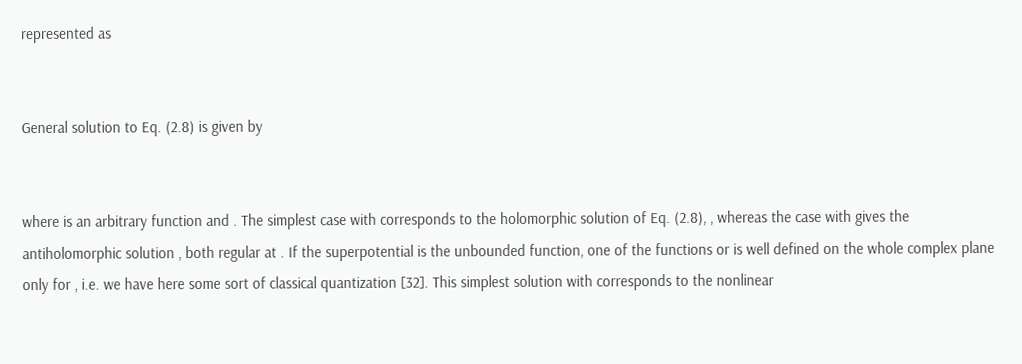represented as


General solution to Eq. (2.8) is given by


where is an arbitrary function and . The simplest case with corresponds to the holomorphic solution of Eq. (2.8), , whereas the case with gives the antiholomorphic solution , both regular at . If the superpotential is the unbounded function, one of the functions or is well defined on the whole complex plane only for , i.e. we have here some sort of classical quantization [32]. This simplest solution with corresponds to the nonlinear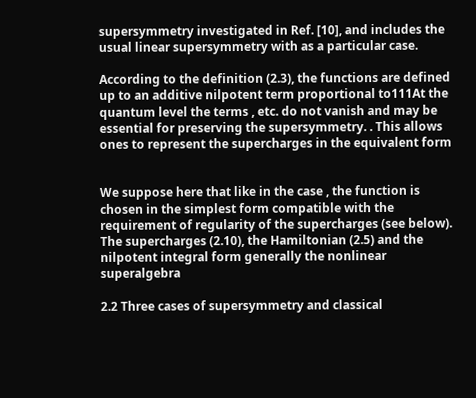supersymmetry investigated in Ref. [10], and includes the usual linear supersymmetry with as a particular case.

According to the definition (2.3), the functions are defined up to an additive nilpotent term proportional to111At the quantum level the terms , etc. do not vanish and may be essential for preserving the supersymmetry. . This allows ones to represent the supercharges in the equivalent form


We suppose here that like in the case , the function is chosen in the simplest form compatible with the requirement of regularity of the supercharges (see below). The supercharges (2.10), the Hamiltonian (2.5) and the nilpotent integral form generally the nonlinear superalgebra

2.2 Three cases of supersymmetry and classical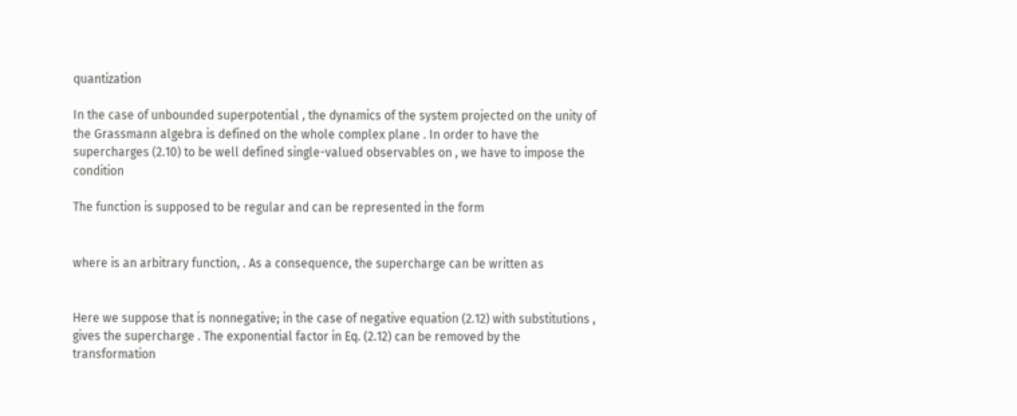quantization

In the case of unbounded superpotential , the dynamics of the system projected on the unity of the Grassmann algebra is defined on the whole complex plane . In order to have the supercharges (2.10) to be well defined single-valued observables on , we have to impose the condition

The function is supposed to be regular and can be represented in the form


where is an arbitrary function, . As a consequence, the supercharge can be written as


Here we suppose that is nonnegative; in the case of negative equation (2.12) with substitutions , gives the supercharge . The exponential factor in Eq. (2.12) can be removed by the transformation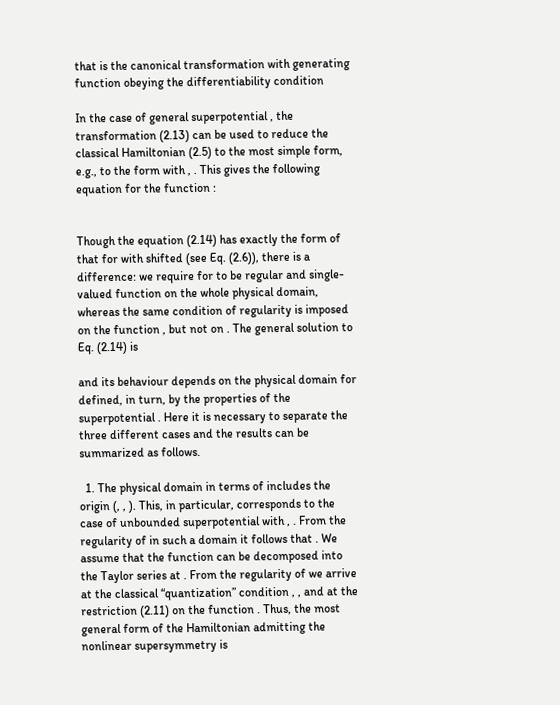that is the canonical transformation with generating function obeying the differentiability condition

In the case of general superpotential , the transformation (2.13) can be used to reduce the classical Hamiltonian (2.5) to the most simple form, e.g., to the form with , . This gives the following equation for the function :


Though the equation (2.14) has exactly the form of that for with shifted (see Eq. (2.6)), there is a difference: we require for to be regular and single-valued function on the whole physical domain, whereas the same condition of regularity is imposed on the function , but not on . The general solution to Eq. (2.14) is

and its behaviour depends on the physical domain for defined, in turn, by the properties of the superpotential . Here it is necessary to separate the three different cases and the results can be summarized as follows.

  1. The physical domain in terms of includes the origin (, , ). This, in particular, corresponds to the case of unbounded superpotential with , . From the regularity of in such a domain it follows that . We assume that the function can be decomposed into the Taylor series at . From the regularity of we arrive at the classical “quantization” condition , , and at the restriction (2.11) on the function . Thus, the most general form of the Hamiltonian admitting the nonlinear supersymmetry is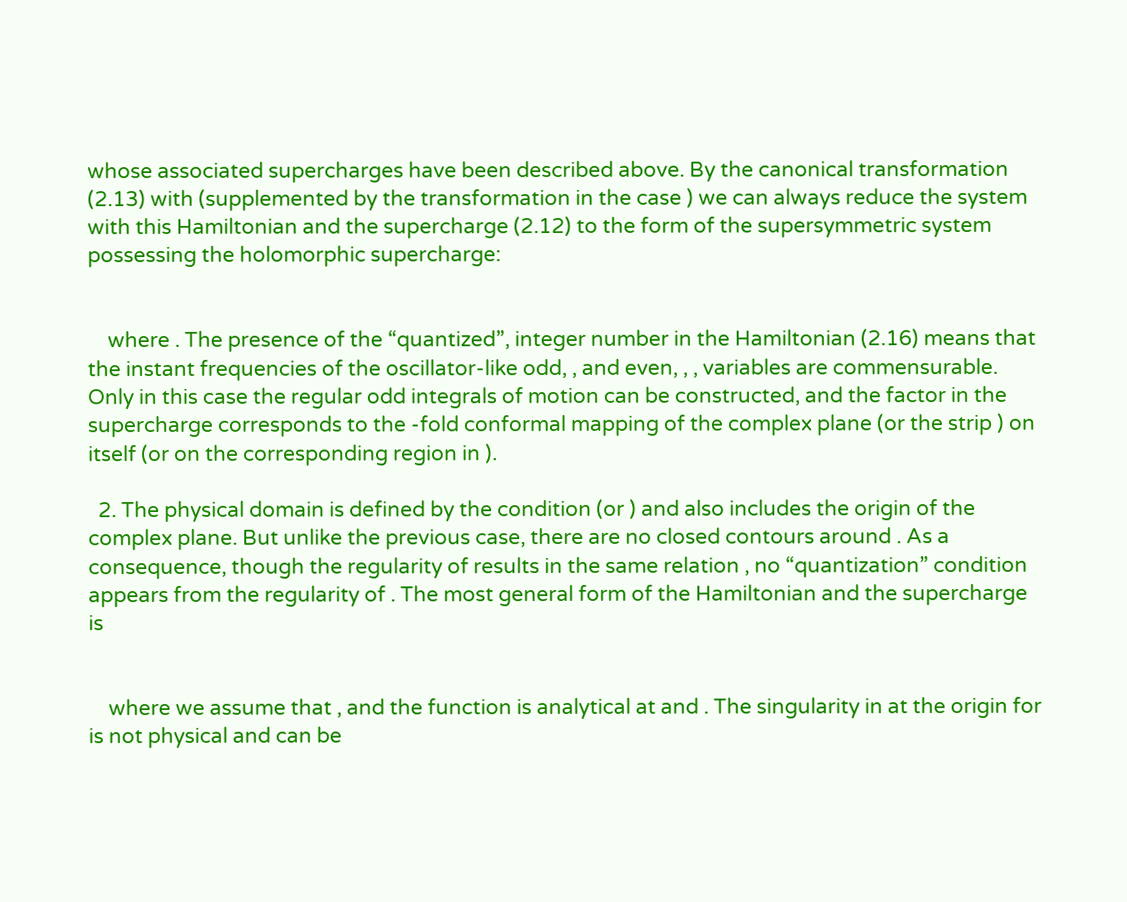whose associated supercharges have been described above. By the canonical transformation (2.13) with (supplemented by the transformation in the case ) we can always reduce the system with this Hamiltonian and the supercharge (2.12) to the form of the supersymmetric system possessing the holomorphic supercharge:


    where . The presence of the “quantized”, integer number in the Hamiltonian (2.16) means that the instant frequencies of the oscillator-like odd, , and even, , , variables are commensurable. Only in this case the regular odd integrals of motion can be constructed, and the factor in the supercharge corresponds to the -fold conformal mapping of the complex plane (or the strip ) on itself (or on the corresponding region in ).

  2. The physical domain is defined by the condition (or ) and also includes the origin of the complex plane. But unlike the previous case, there are no closed contours around . As a consequence, though the regularity of results in the same relation , no “quantization” condition appears from the regularity of . The most general form of the Hamiltonian and the supercharge is


    where we assume that , and the function is analytical at and . The singularity in at the origin for is not physical and can be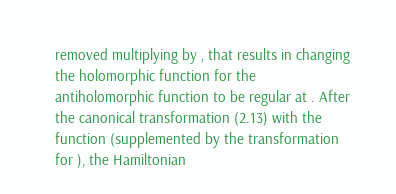removed multiplying by , that results in changing the holomorphic function for the antiholomorphic function to be regular at . After the canonical transformation (2.13) with the function (supplemented by the transformation for ), the Hamiltonian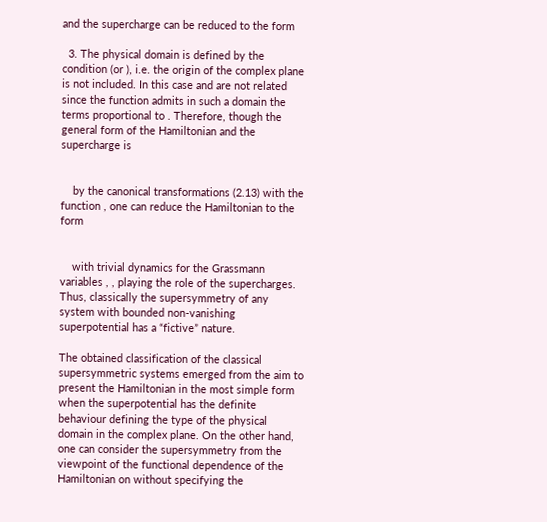and the supercharge can be reduced to the form

  3. The physical domain is defined by the condition (or ), i.e. the origin of the complex plane is not included. In this case and are not related since the function admits in such a domain the terms proportional to . Therefore, though the general form of the Hamiltonian and the supercharge is


    by the canonical transformations (2.13) with the function , one can reduce the Hamiltonian to the form


    with trivial dynamics for the Grassmann variables , , playing the role of the supercharges. Thus, classically the supersymmetry of any system with bounded non-vanishing superpotential has a “fictive” nature.

The obtained classification of the classical supersymmetric systems emerged from the aim to present the Hamiltonian in the most simple form when the superpotential has the definite behaviour defining the type of the physical domain in the complex plane. On the other hand, one can consider the supersymmetry from the viewpoint of the functional dependence of the Hamiltonian on without specifying the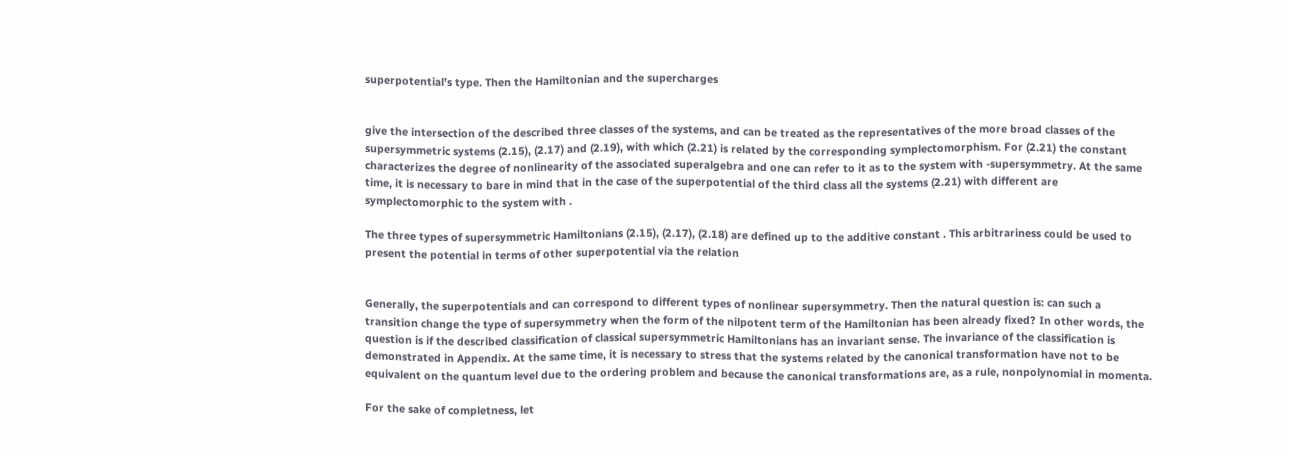superpotential’s type. Then the Hamiltonian and the supercharges


give the intersection of the described three classes of the systems, and can be treated as the representatives of the more broad classes of the supersymmetric systems (2.15), (2.17) and (2.19), with which (2.21) is related by the corresponding symplectomorphism. For (2.21) the constant characterizes the degree of nonlinearity of the associated superalgebra and one can refer to it as to the system with -supersymmetry. At the same time, it is necessary to bare in mind that in the case of the superpotential of the third class all the systems (2.21) with different are symplectomorphic to the system with .

The three types of supersymmetric Hamiltonians (2.15), (2.17), (2.18) are defined up to the additive constant . This arbitrariness could be used to present the potential in terms of other superpotential via the relation


Generally, the superpotentials and can correspond to different types of nonlinear supersymmetry. Then the natural question is: can such a transition change the type of supersymmetry when the form of the nilpotent term of the Hamiltonian has been already fixed? In other words, the question is if the described classification of classical supersymmetric Hamiltonians has an invariant sense. The invariance of the classification is demonstrated in Appendix. At the same time, it is necessary to stress that the systems related by the canonical transformation have not to be equivalent on the quantum level due to the ordering problem and because the canonical transformations are, as a rule, nonpolynomial in momenta.

For the sake of completness, let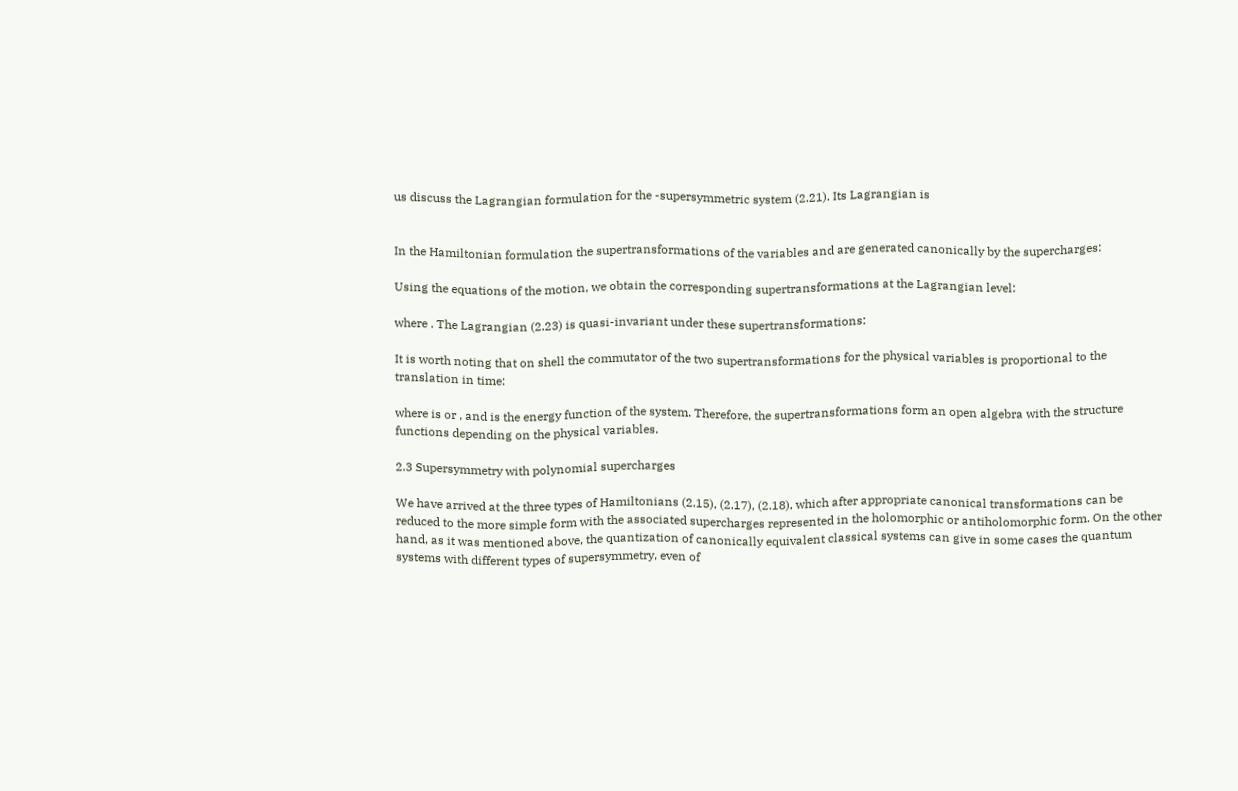us discuss the Lagrangian formulation for the -supersymmetric system (2.21). Its Lagrangian is


In the Hamiltonian formulation the supertransformations of the variables and are generated canonically by the supercharges:

Using the equations of the motion, we obtain the corresponding supertransformations at the Lagrangian level:

where . The Lagrangian (2.23) is quasi-invariant under these supertransformations:

It is worth noting that on shell the commutator of the two supertransformations for the physical variables is proportional to the translation in time:

where is or , and is the energy function of the system. Therefore, the supertransformations form an open algebra with the structure functions depending on the physical variables.

2.3 Supersymmetry with polynomial supercharges

We have arrived at the three types of Hamiltonians (2.15), (2.17), (2.18), which after appropriate canonical transformations can be reduced to the more simple form with the associated supercharges represented in the holomorphic or antiholomorphic form. On the other hand, as it was mentioned above, the quantization of canonically equivalent classical systems can give in some cases the quantum systems with different types of supersymmetry, even of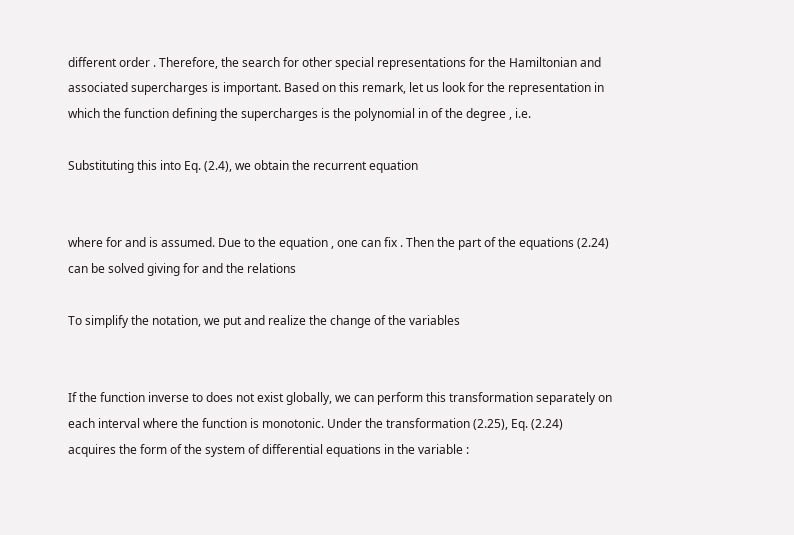different order . Therefore, the search for other special representations for the Hamiltonian and associated supercharges is important. Based on this remark, let us look for the representation in which the function defining the supercharges is the polynomial in of the degree , i.e.

Substituting this into Eq. (2.4), we obtain the recurrent equation


where for and is assumed. Due to the equation , one can fix . Then the part of the equations (2.24) can be solved giving for and the relations

To simplify the notation, we put and realize the change of the variables


If the function inverse to does not exist globally, we can perform this transformation separately on each interval where the function is monotonic. Under the transformation (2.25), Eq. (2.24) acquires the form of the system of differential equations in the variable :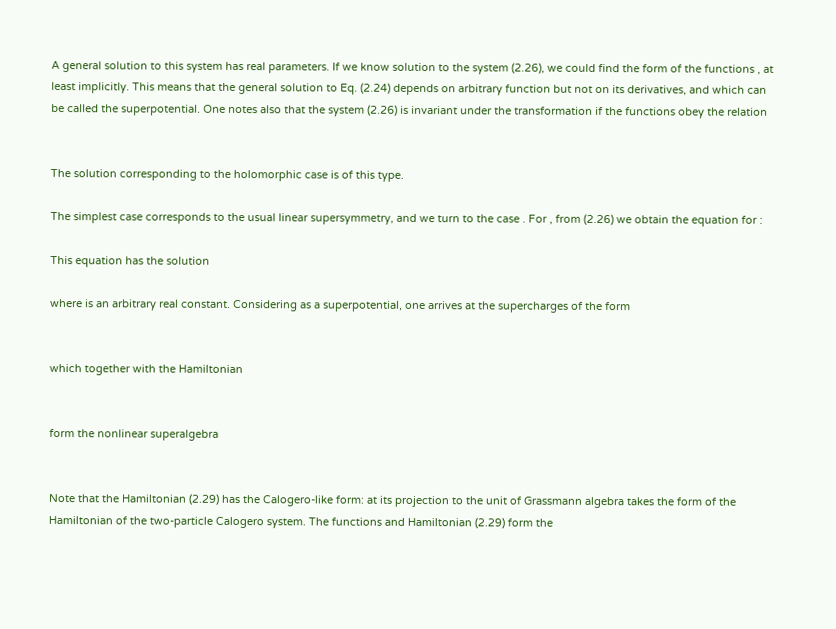A general solution to this system has real parameters. If we know solution to the system (2.26), we could find the form of the functions , at least implicitly. This means that the general solution to Eq. (2.24) depends on arbitrary function but not on its derivatives, and which can be called the superpotential. One notes also that the system (2.26) is invariant under the transformation if the functions obey the relation


The solution corresponding to the holomorphic case is of this type.

The simplest case corresponds to the usual linear supersymmetry, and we turn to the case . For , from (2.26) we obtain the equation for :

This equation has the solution

where is an arbitrary real constant. Considering as a superpotential, one arrives at the supercharges of the form


which together with the Hamiltonian


form the nonlinear superalgebra


Note that the Hamiltonian (2.29) has the Calogero-like form: at its projection to the unit of Grassmann algebra takes the form of the Hamiltonian of the two-particle Calogero system. The functions and Hamiltonian (2.29) form the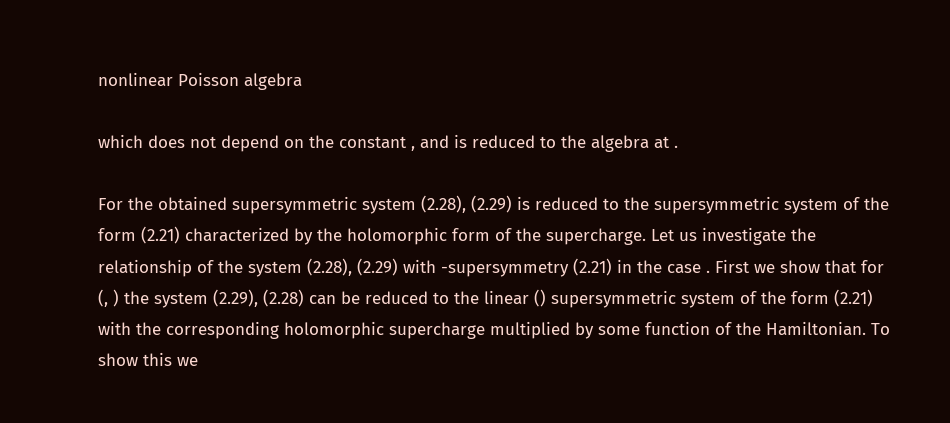nonlinear Poisson algebra

which does not depend on the constant , and is reduced to the algebra at .

For the obtained supersymmetric system (2.28), (2.29) is reduced to the supersymmetric system of the form (2.21) characterized by the holomorphic form of the supercharge. Let us investigate the relationship of the system (2.28), (2.29) with -supersymmetry (2.21) in the case . First we show that for (, ) the system (2.29), (2.28) can be reduced to the linear () supersymmetric system of the form (2.21) with the corresponding holomorphic supercharge multiplied by some function of the Hamiltonian. To show this we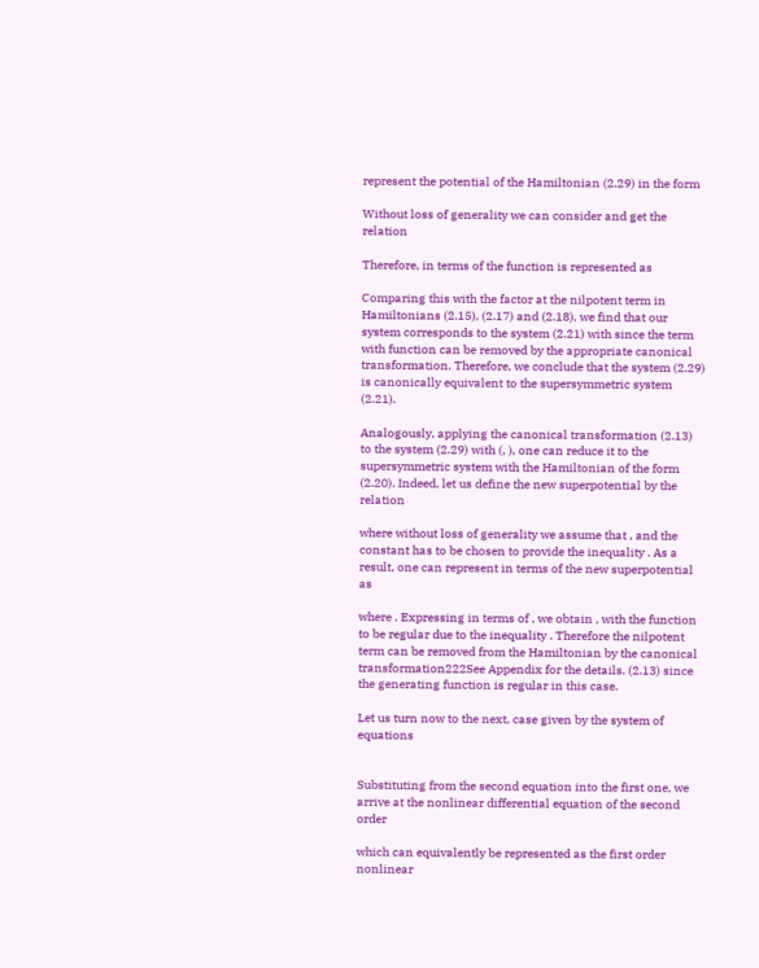represent the potential of the Hamiltonian (2.29) in the form

Without loss of generality we can consider and get the relation

Therefore, in terms of the function is represented as

Comparing this with the factor at the nilpotent term in Hamiltonians (2.15), (2.17) and (2.18), we find that our system corresponds to the system (2.21) with since the term with function can be removed by the appropriate canonical transformation. Therefore, we conclude that the system (2.29) is canonically equivalent to the supersymmetric system (2.21).

Analogously, applying the canonical transformation (2.13) to the system (2.29) with (, ), one can reduce it to the supersymmetric system with the Hamiltonian of the form (2.20). Indeed, let us define the new superpotential by the relation

where without loss of generality we assume that , and the constant has to be chosen to provide the inequality . As a result, one can represent in terms of the new superpotential as

where . Expressing in terms of , we obtain , with the function to be regular due to the inequality . Therefore the nilpotent term can be removed from the Hamiltonian by the canonical transformation222See Appendix for the details. (2.13) since the generating function is regular in this case.

Let us turn now to the next, case given by the system of equations


Substituting from the second equation into the first one, we arrive at the nonlinear differential equation of the second order

which can equivalently be represented as the first order nonlinear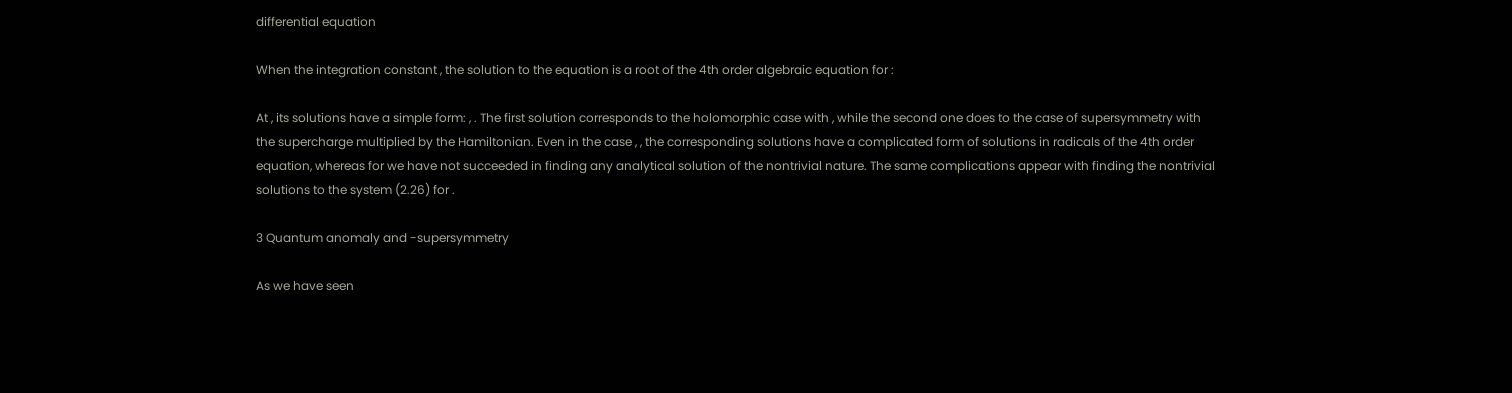differential equation

When the integration constant , the solution to the equation is a root of the 4th order algebraic equation for :

At , its solutions have a simple form: , . The first solution corresponds to the holomorphic case with , while the second one does to the case of supersymmetry with the supercharge multiplied by the Hamiltonian. Even in the case , , the corresponding solutions have a complicated form of solutions in radicals of the 4th order equation, whereas for we have not succeeded in finding any analytical solution of the nontrivial nature. The same complications appear with finding the nontrivial solutions to the system (2.26) for .

3 Quantum anomaly and -supersymmetry

As we have seen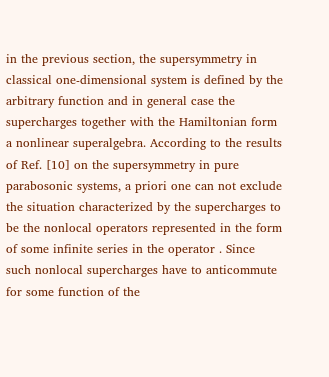in the previous section, the supersymmetry in classical one-dimensional system is defined by the arbitrary function and in general case the supercharges together with the Hamiltonian form a nonlinear superalgebra. According to the results of Ref. [10] on the supersymmetry in pure parabosonic systems, a priori one can not exclude the situation characterized by the supercharges to be the nonlocal operators represented in the form of some infinite series in the operator . Since such nonlocal supercharges have to anticommute for some function of the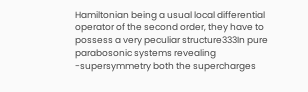Hamiltonian being a usual local differential operator of the second order, they have to possess a very peculiar structure333In pure parabosonic systems revealing -supersymmetry both the supercharges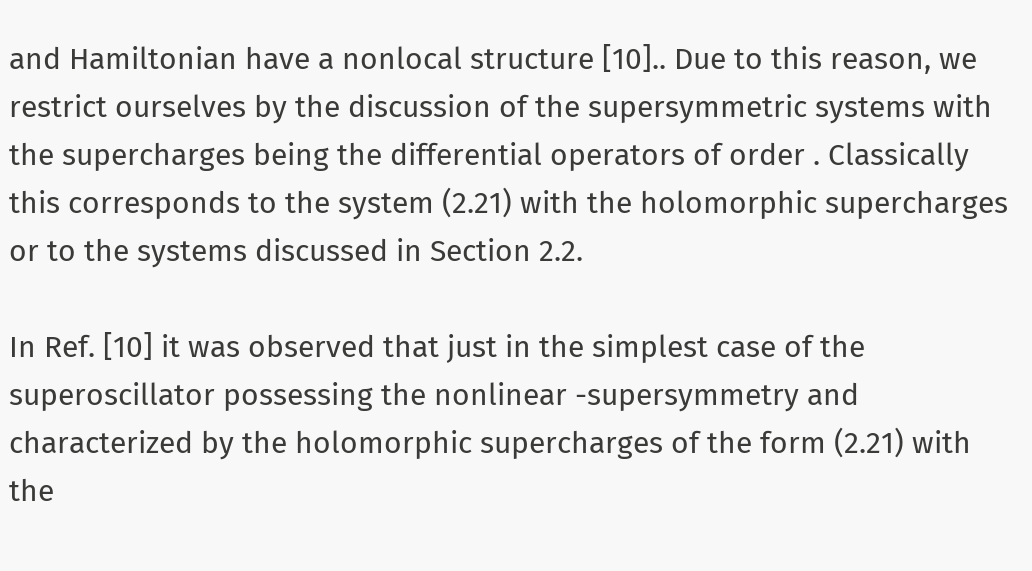and Hamiltonian have a nonlocal structure [10].. Due to this reason, we restrict ourselves by the discussion of the supersymmetric systems with the supercharges being the differential operators of order . Classically this corresponds to the system (2.21) with the holomorphic supercharges or to the systems discussed in Section 2.2.

In Ref. [10] it was observed that just in the simplest case of the superoscillator possessing the nonlinear -supersymmetry and characterized by the holomorphic supercharges of the form (2.21) with the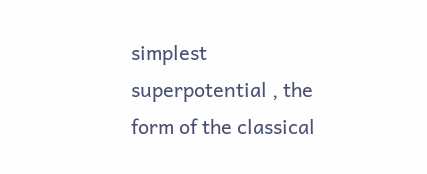simplest superpotential , the form of the classical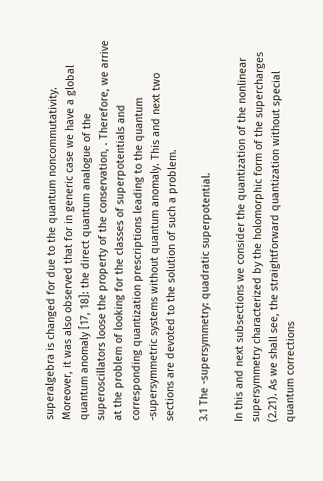superalgebra is changed for due to the quantum noncommutativity. Moreover, it was also observed that for in generic case we have a global quantum anomaly [17, 18]: the direct quantum analogue of the superoscillators loose the property of the conservation, . Therefore, we arrive at the problem of looking for the classes of superpotentials and corresponding quantization prescriptions leading to the quantum -supersymmetric systems without quantum anomaly. This and next two sections are devoted to the solution of such a problem.

3.1 The -supersymmetry: quadratic superpotential.

In this and next subsections we consider the quantization of the nonlinear supersymmetry characterized by the holomorphic form of the supercharges (2.21). As we shall see, the straightforward quantization without special quantum corrections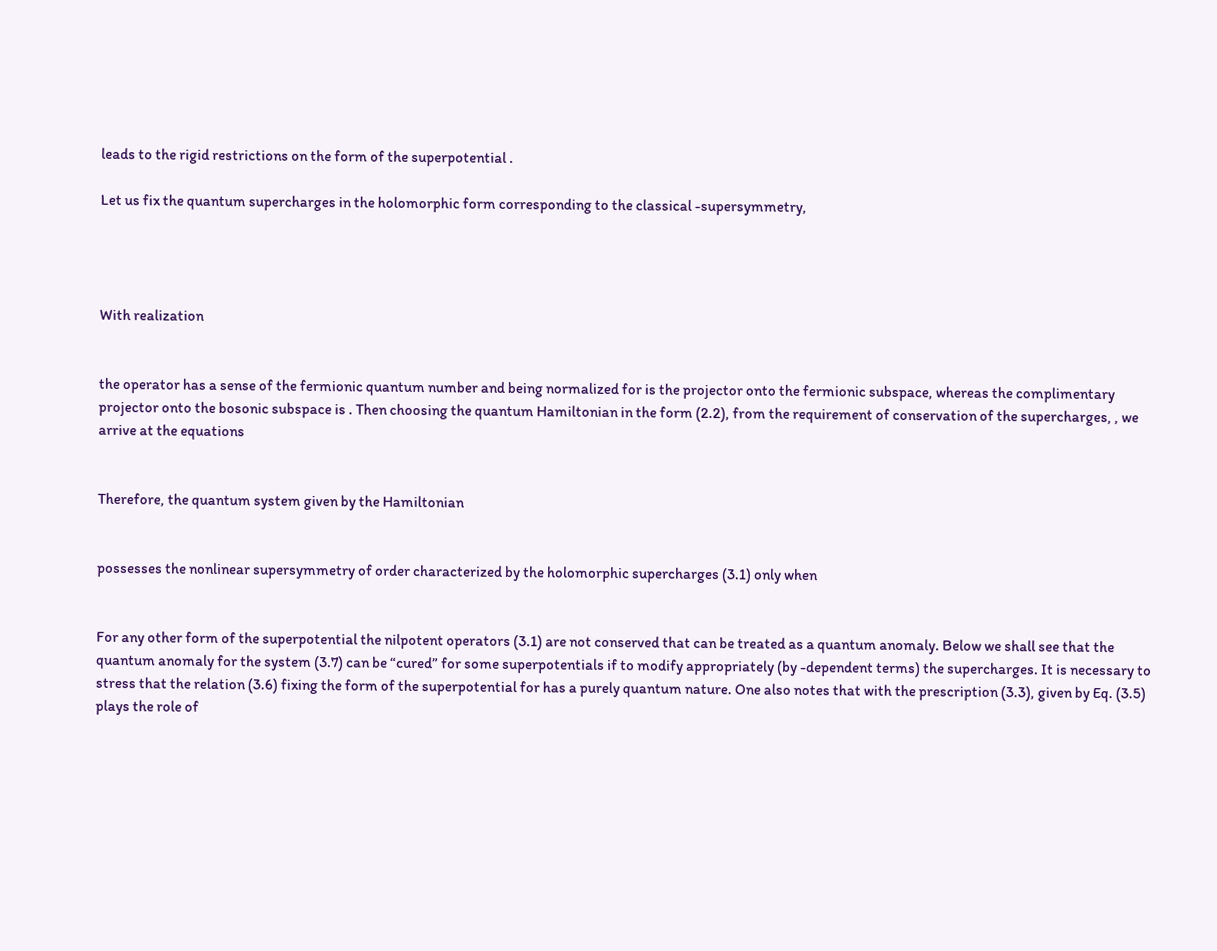leads to the rigid restrictions on the form of the superpotential .

Let us fix the quantum supercharges in the holomorphic form corresponding to the classical -supersymmetry,




With realization


the operator has a sense of the fermionic quantum number and being normalized for is the projector onto the fermionic subspace, whereas the complimentary projector onto the bosonic subspace is . Then choosing the quantum Hamiltonian in the form (2.2), from the requirement of conservation of the supercharges, , we arrive at the equations


Therefore, the quantum system given by the Hamiltonian


possesses the nonlinear supersymmetry of order characterized by the holomorphic supercharges (3.1) only when


For any other form of the superpotential the nilpotent operators (3.1) are not conserved that can be treated as a quantum anomaly. Below we shall see that the quantum anomaly for the system (3.7) can be “cured” for some superpotentials if to modify appropriately (by -dependent terms) the supercharges. It is necessary to stress that the relation (3.6) fixing the form of the superpotential for has a purely quantum nature. One also notes that with the prescription (3.3), given by Eq. (3.5) plays the role of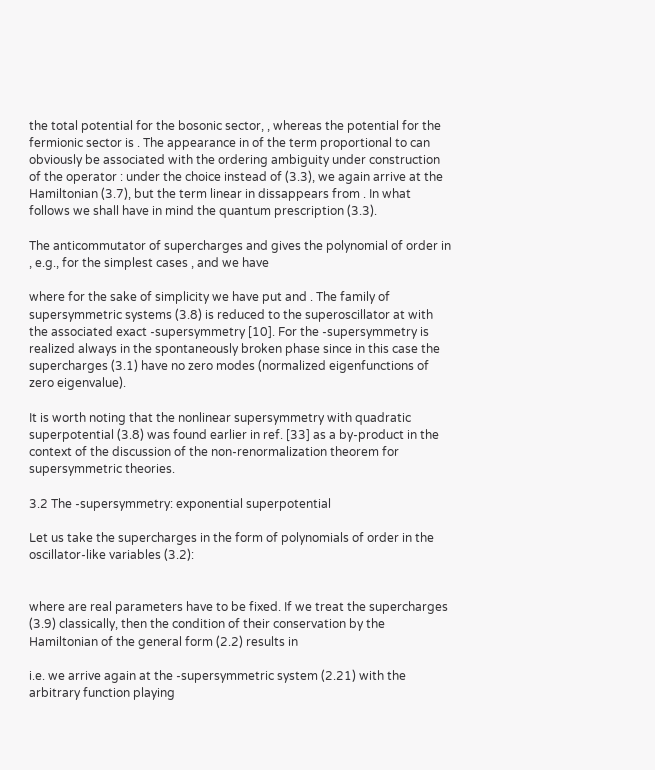the total potential for the bosonic sector, , whereas the potential for the fermionic sector is . The appearance in of the term proportional to can obviously be associated with the ordering ambiguity under construction of the operator : under the choice instead of (3.3), we again arrive at the Hamiltonian (3.7), but the term linear in dissappears from . In what follows we shall have in mind the quantum prescription (3.3).

The anticommutator of supercharges and gives the polynomial of order in , e.g., for the simplest cases , and we have

where for the sake of simplicity we have put and . The family of supersymmetric systems (3.8) is reduced to the superoscillator at with the associated exact -supersymmetry [10]. For the -supersymmetry is realized always in the spontaneously broken phase since in this case the supercharges (3.1) have no zero modes (normalized eigenfunctions of zero eigenvalue).

It is worth noting that the nonlinear supersymmetry with quadratic superpotential (3.8) was found earlier in ref. [33] as a by-product in the context of the discussion of the non-renormalization theorem for supersymmetric theories.

3.2 The -supersymmetry: exponential superpotential

Let us take the supercharges in the form of polynomials of order in the oscillator-like variables (3.2):


where are real parameters have to be fixed. If we treat the supercharges (3.9) classically, then the condition of their conservation by the Hamiltonian of the general form (2.2) results in

i.e. we arrive again at the -supersymmetric system (2.21) with the arbitrary function playing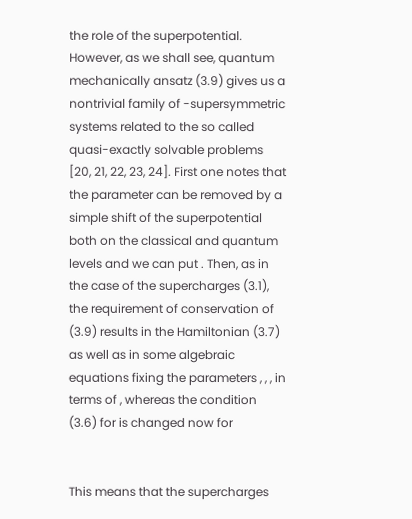the role of the superpotential. However, as we shall see, quantum mechanically ansatz (3.9) gives us a nontrivial family of -supersymmetric systems related to the so called quasi-exactly solvable problems [20, 21, 22, 23, 24]. First one notes that the parameter can be removed by a simple shift of the superpotential both on the classical and quantum levels and we can put . Then, as in the case of the supercharges (3.1), the requirement of conservation of (3.9) results in the Hamiltonian (3.7) as well as in some algebraic equations fixing the parameters , , , in terms of , whereas the condition (3.6) for is changed now for


This means that the supercharges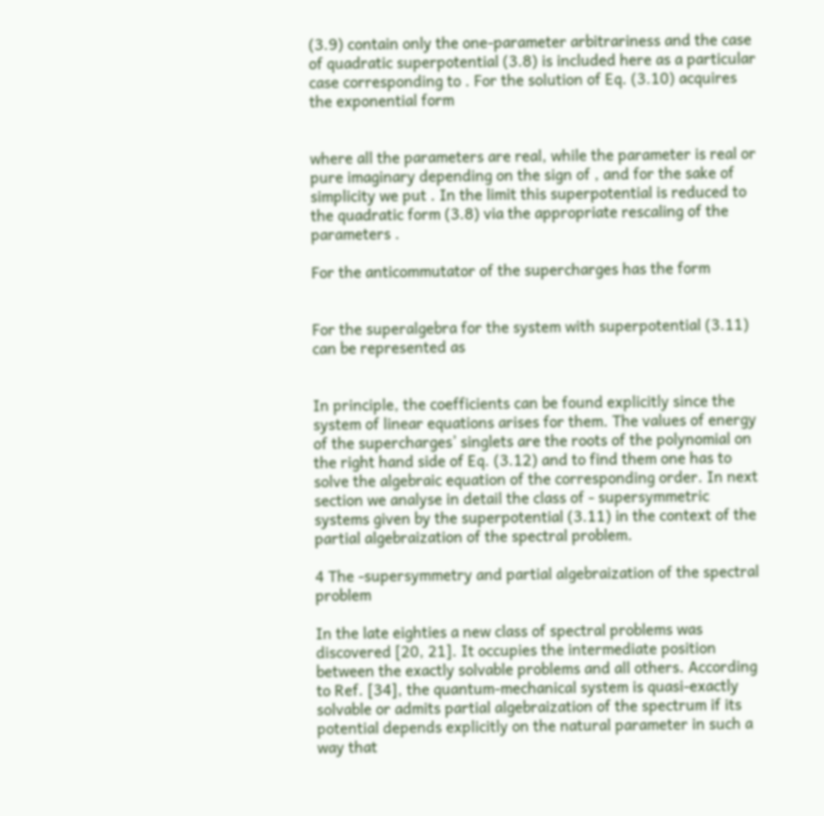(3.9) contain only the one-parameter arbitrariness and the case of quadratic superpotential (3.8) is included here as a particular case corresponding to . For the solution of Eq. (3.10) acquires the exponential form


where all the parameters are real, while the parameter is real or pure imaginary depending on the sign of , and for the sake of simplicity we put . In the limit this superpotential is reduced to the quadratic form (3.8) via the appropriate rescaling of the parameters .

For the anticommutator of the supercharges has the form


For the superalgebra for the system with superpotential (3.11) can be represented as


In principle, the coefficients can be found explicitly since the system of linear equations arises for them. The values of energy of the supercharges’ singlets are the roots of the polynomial on the right hand side of Eq. (3.12) and to find them one has to solve the algebraic equation of the corresponding order. In next section we analyse in detail the class of - supersymmetric systems given by the superpotential (3.11) in the context of the partial algebraization of the spectral problem.

4 The -supersymmetry and partial algebraization of the spectral problem

In the late eighties a new class of spectral problems was discovered [20, 21]. It occupies the intermediate position between the exactly solvable problems and all others. According to Ref. [34], the quantum-mechanical system is quasi-exactly solvable or admits partial algebraization of the spectrum if its potential depends explicitly on the natural parameter in such a way that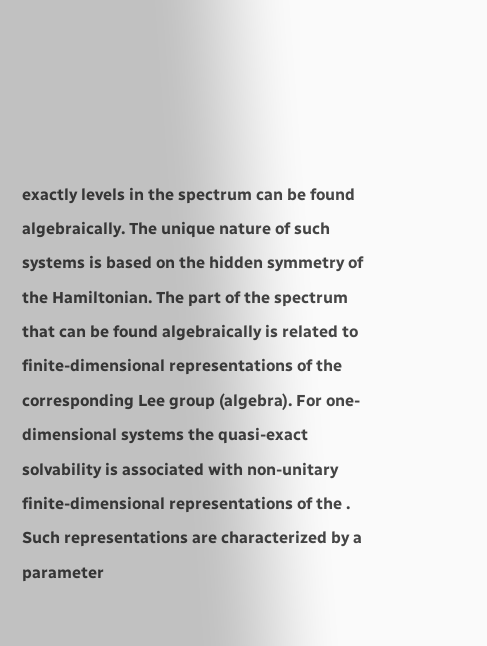exactly levels in the spectrum can be found algebraically. The unique nature of such systems is based on the hidden symmetry of the Hamiltonian. The part of the spectrum that can be found algebraically is related to finite-dimensional representations of the corresponding Lee group (algebra). For one-dimensional systems the quasi-exact solvability is associated with non-unitary finite-dimensional representations of the . Such representations are characterized by a parameter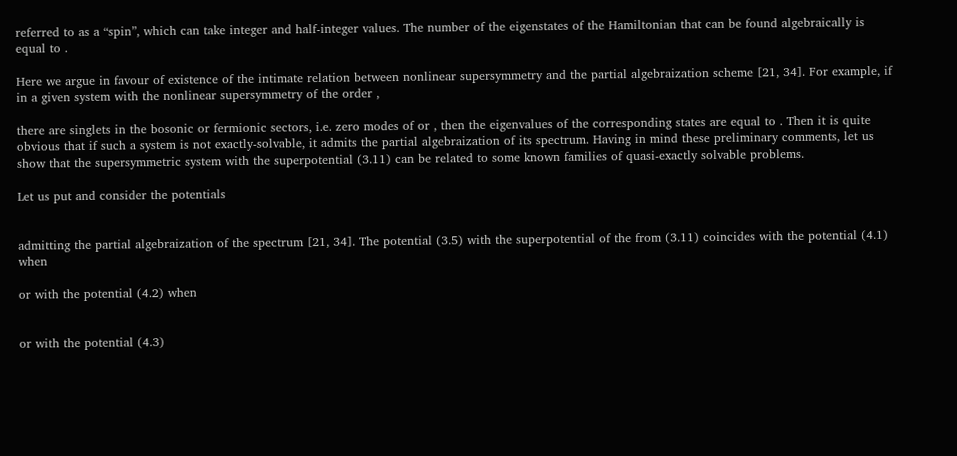referred to as a “spin”, which can take integer and half-integer values. The number of the eigenstates of the Hamiltonian that can be found algebraically is equal to .

Here we argue in favour of existence of the intimate relation between nonlinear supersymmetry and the partial algebraization scheme [21, 34]. For example, if in a given system with the nonlinear supersymmetry of the order ,

there are singlets in the bosonic or fermionic sectors, i.e. zero modes of or , then the eigenvalues of the corresponding states are equal to . Then it is quite obvious that if such a system is not exactly-solvable, it admits the partial algebraization of its spectrum. Having in mind these preliminary comments, let us show that the supersymmetric system with the superpotential (3.11) can be related to some known families of quasi-exactly solvable problems.

Let us put and consider the potentials


admitting the partial algebraization of the spectrum [21, 34]. The potential (3.5) with the superpotential of the from (3.11) coincides with the potential (4.1) when

or with the potential (4.2) when


or with the potential (4.3)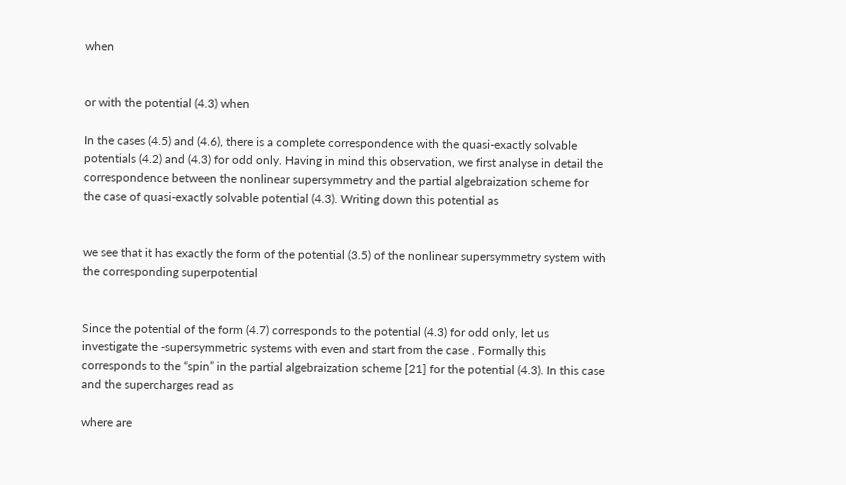when


or with the potential (4.3) when

In the cases (4.5) and (4.6), there is a complete correspondence with the quasi-exactly solvable potentials (4.2) and (4.3) for odd only. Having in mind this observation, we first analyse in detail the correspondence between the nonlinear supersymmetry and the partial algebraization scheme for the case of quasi-exactly solvable potential (4.3). Writing down this potential as


we see that it has exactly the form of the potential (3.5) of the nonlinear supersymmetry system with the corresponding superpotential


Since the potential of the form (4.7) corresponds to the potential (4.3) for odd only, let us investigate the -supersymmetric systems with even and start from the case . Formally this corresponds to the “spin” in the partial algebraization scheme [21] for the potential (4.3). In this case and the supercharges read as

where are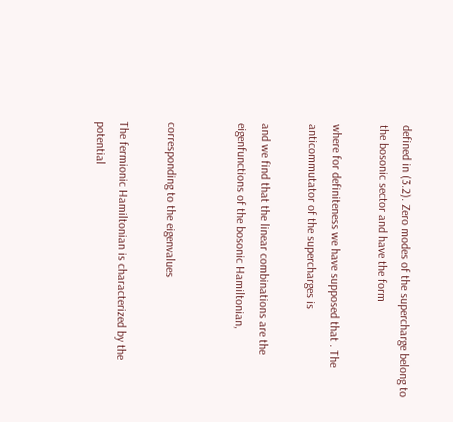defined in (3.2). Zero modes of the supercharge belong to the bosonic sector and have the form

where for definiteness we have supposed that . The anticommutator of the supercharges is

and we find that the linear combinations are the eigenfunctions of the bosonic Hamiltonian,


corresponding to the eigenvalues

The fermionic Hamiltonian is characterized by the potential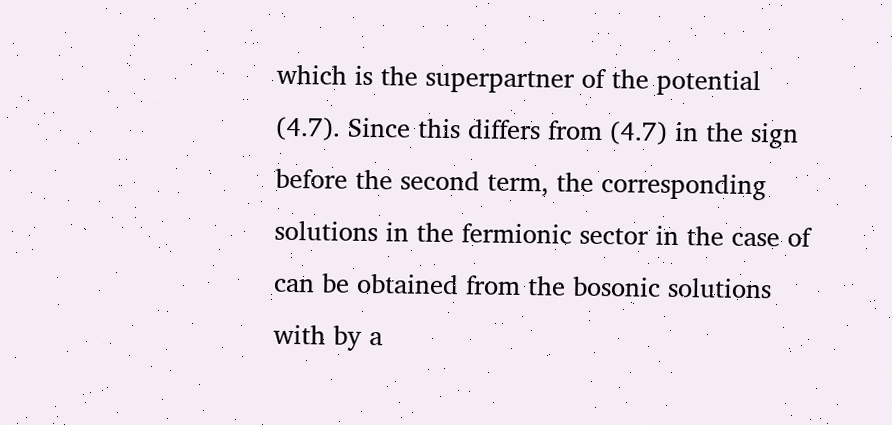which is the superpartner of the potential (4.7). Since this differs from (4.7) in the sign before the second term, the corresponding solutions in the fermionic sector in the case of can be obtained from the bosonic solutions with by a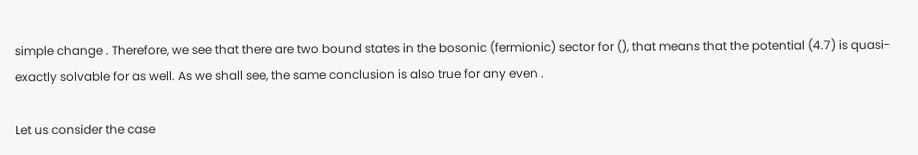simple change . Therefore, we see that there are two bound states in the bosonic (fermionic) sector for (), that means that the potential (4.7) is quasi-exactly solvable for as well. As we shall see, the same conclusion is also true for any even .

Let us consider the case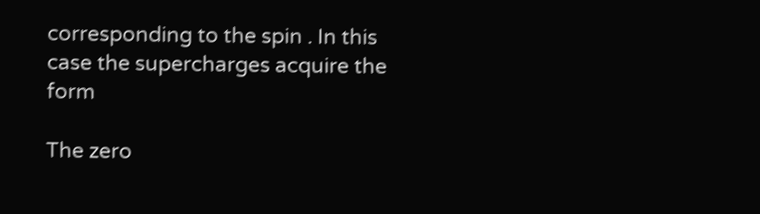corresponding to the spin . In this case the supercharges acquire the form

The zero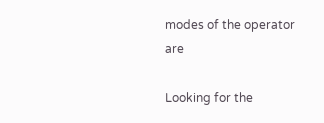modes of the operator are

Looking for the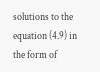solutions to the equation (4.9) in the form of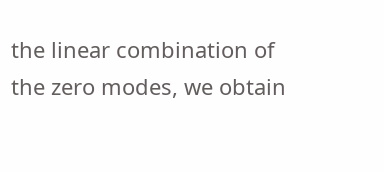the linear combination of the zero modes, we obtain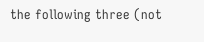the following three (not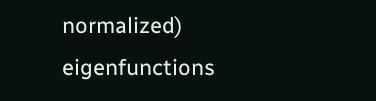normalized) eigenfunctions